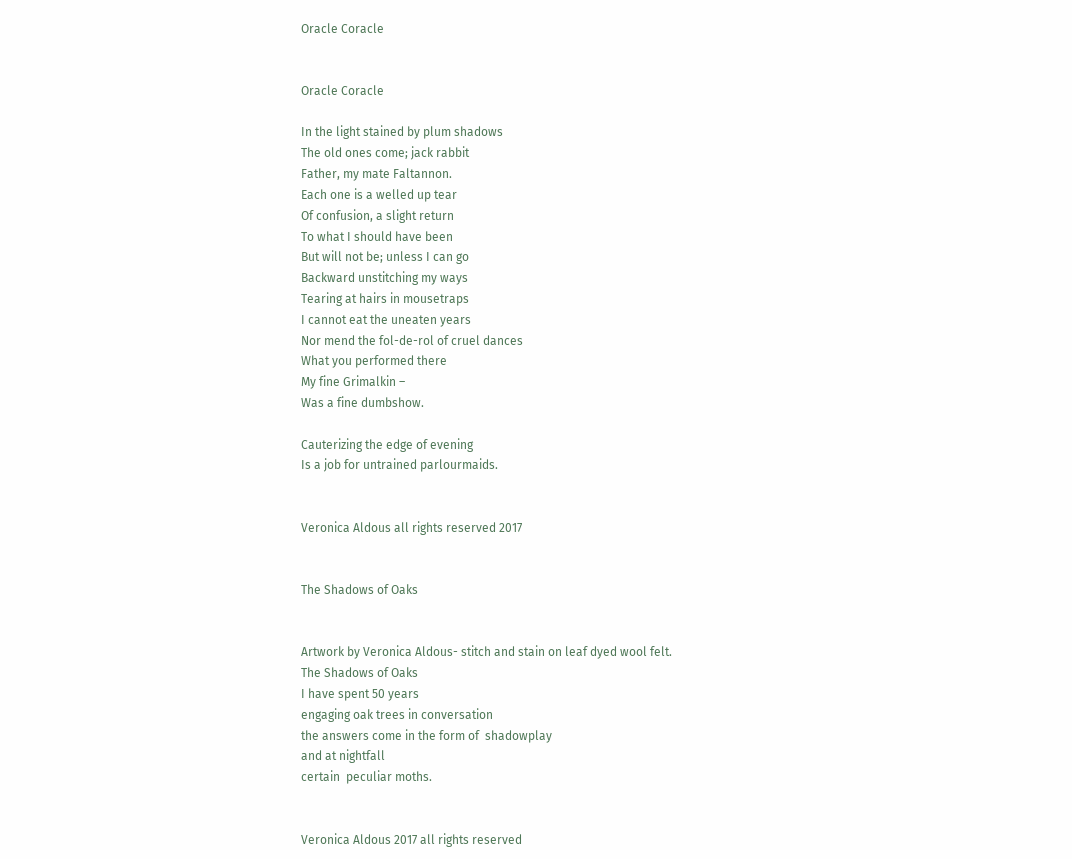Oracle Coracle


Oracle Coracle

In the light stained by plum shadows
The old ones come; jack rabbit
Father, my mate Faltannon.
Each one is a welled up tear
Of confusion, a slight return
To what I should have been
But will not be; unless I can go
Backward unstitching my ways
Tearing at hairs in mousetraps
I cannot eat the uneaten years
Nor mend the fol-de-rol of cruel dances
What you performed there
My fine Grimalkin –
Was a fine dumbshow.

Cauterizing the edge of evening
Is a job for untrained parlourmaids.


Veronica Aldous all rights reserved 2017


The Shadows of Oaks


Artwork by Veronica Aldous- stitch and stain on leaf dyed wool felt.
The Shadows of Oaks
I have spent 50 years
engaging oak trees in conversation
the answers come in the form of  shadowplay
and at nightfall
certain  peculiar moths.


Veronica Aldous 2017 all rights reserved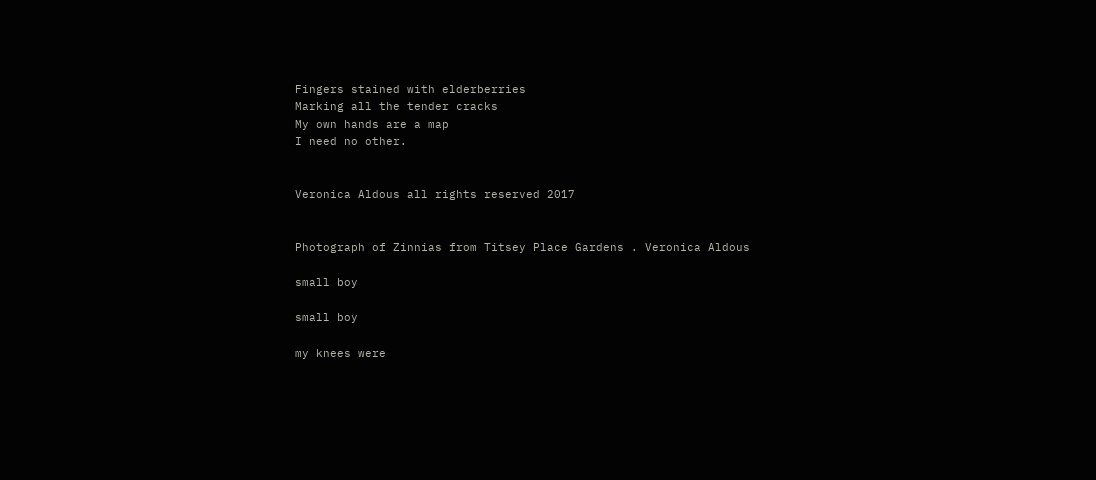Fingers stained with elderberries
Marking all the tender cracks
My own hands are a map
I need no other.


Veronica Aldous all rights reserved 2017


Photograph of Zinnias from Titsey Place Gardens . Veronica Aldous

small boy

small boy

my knees were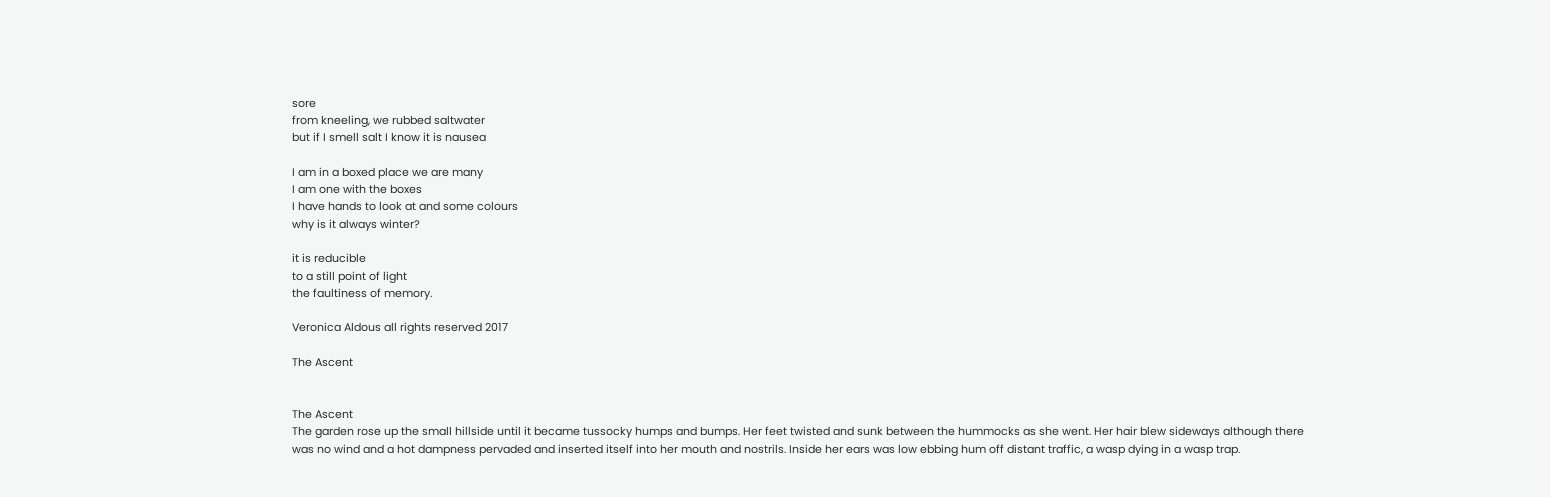sore
from kneeling, we rubbed saltwater
but if I smell salt I know it is nausea

I am in a boxed place we are many
I am one with the boxes
I have hands to look at and some colours
why is it always winter?

it is reducible
to a still point of light
the faultiness of memory.

Veronica Aldous all rights reserved 2017

The Ascent


The Ascent
The garden rose up the small hillside until it became tussocky humps and bumps. Her feet twisted and sunk between the hummocks as she went. Her hair blew sideways although there was no wind and a hot dampness pervaded and inserted itself into her mouth and nostrils. Inside her ears was low ebbing hum off distant traffic, a wasp dying in a wasp trap.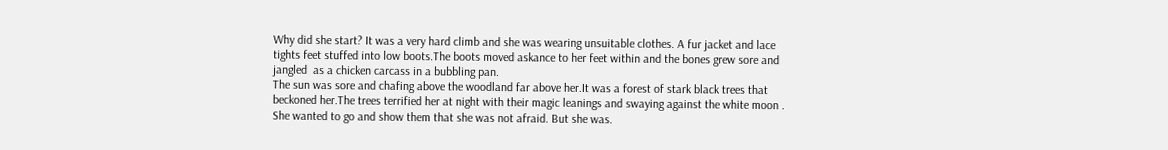Why did she start? It was a very hard climb and she was wearing unsuitable clothes. A fur jacket and lace tights feet stuffed into low boots.The boots moved askance to her feet within and the bones grew sore and jangled  as a chicken carcass in a bubbling pan.
The sun was sore and chafing above the woodland far above her.It was a forest of stark black trees that beckoned her.The trees terrified her at night with their magic leanings and swaying against the white moon . She wanted to go and show them that she was not afraid. But she was.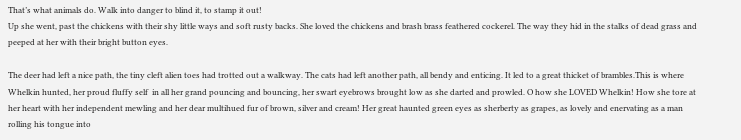That’s what animals do. Walk into danger to blind it, to stamp it out!
Up she went, past the chickens with their shy little ways and soft rusty backs. She loved the chickens and brash brass feathered cockerel. The way they hid in the stalks of dead grass and peeped at her with their bright button eyes.

The deer had left a nice path, the tiny cleft alien toes had trotted out a walkway. The cats had left another path, all bendy and enticing. It led to a great thicket of brambles.This is where Whelkin hunted, her proud fluffy self  in all her grand pouncing and bouncing, her swart eyebrows brought low as she darted and prowled. O how she LOVED Whelkin! How she tore at her heart with her independent mewling and her dear multihued fur of brown, silver and cream! Her great haunted green eyes as sherberty as grapes, as lovely and enervating as a man rolling his tongue into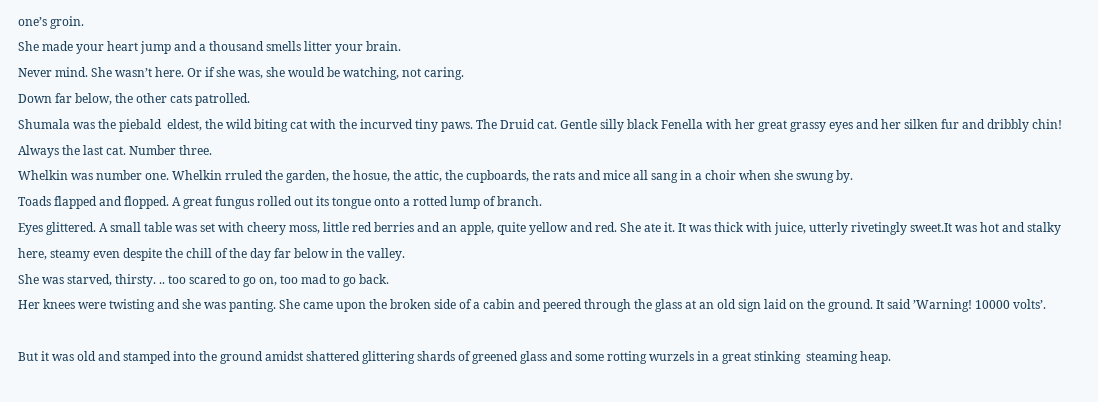one’s groin.
She made your heart jump and a thousand smells litter your brain.
Never mind. She wasn’t here. Or if she was, she would be watching, not caring.
Down far below, the other cats patrolled.
Shumala was the piebald  eldest, the wild biting cat with the incurved tiny paws. The Druid cat. Gentle silly black Fenella with her great grassy eyes and her silken fur and dribbly chin! Always the last cat. Number three.
Whelkin was number one. Whelkin rruled the garden, the hosue, the attic, the cupboards, the rats and mice all sang in a choir when she swung by.
Toads flapped and flopped. A great fungus rolled out its tongue onto a rotted lump of branch.
Eyes glittered. A small table was set with cheery moss, little red berries and an apple, quite yellow and red. She ate it. It was thick with juice, utterly rivetingly sweet.It was hot and stalky here, steamy even despite the chill of the day far below in the valley.
She was starved, thirsty. .. too scared to go on, too mad to go back.
Her knees were twisting and she was panting. She came upon the broken side of a cabin and peered through the glass at an old sign laid on the ground. It said ’Warning! 10000 volts’.

But it was old and stamped into the ground amidst shattered glittering shards of greened glass and some rotting wurzels in a great stinking  steaming heap.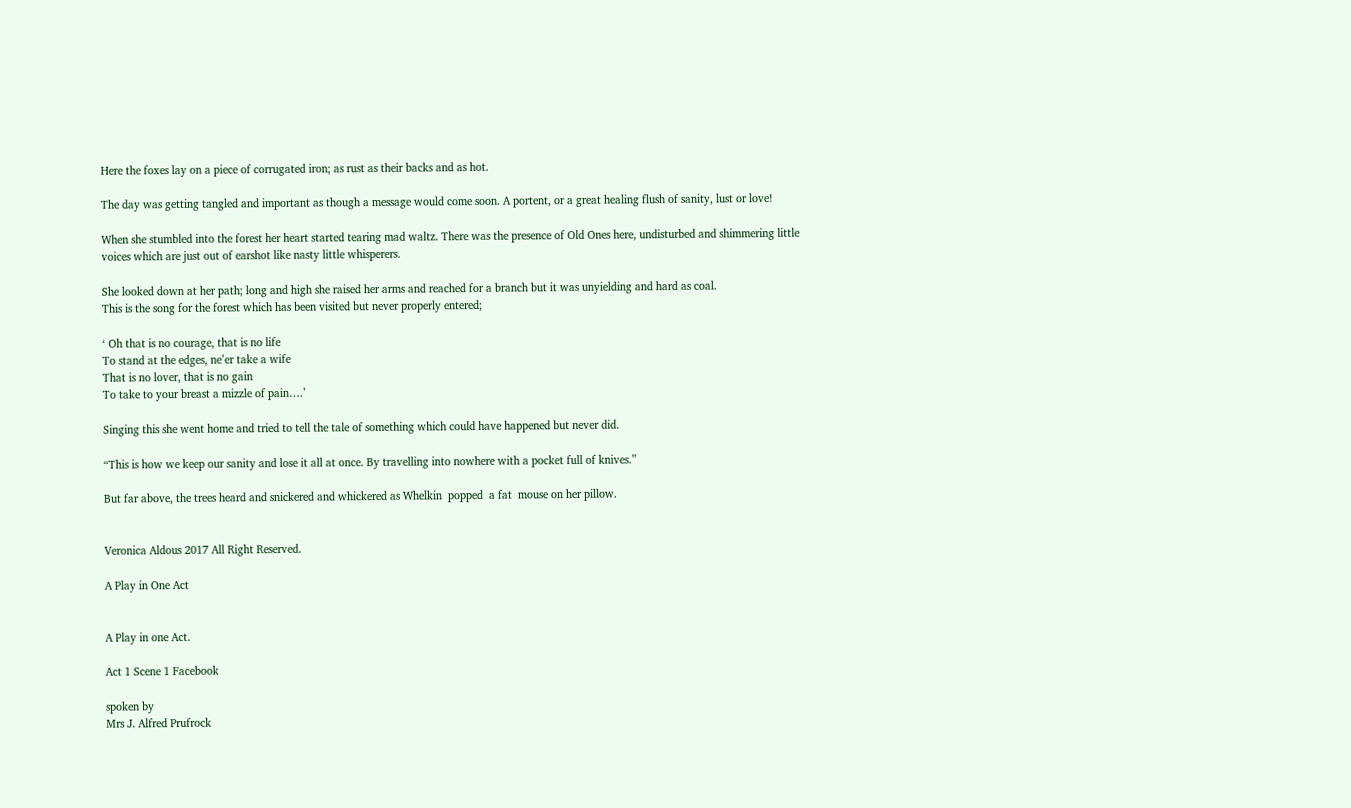Here the foxes lay on a piece of corrugated iron; as rust as their backs and as hot.

The day was getting tangled and important as though a message would come soon. A portent, or a great healing flush of sanity, lust or love!

When she stumbled into the forest her heart started tearing mad waltz. There was the presence of Old Ones here, undisturbed and shimmering little voices which are just out of earshot like nasty little whisperers.

She looked down at her path; long and high she raised her arms and reached for a branch but it was unyielding and hard as coal.
This is the song for the forest which has been visited but never properly entered;

‘ Oh that is no courage, that is no life
To stand at the edges, ne’er take a wife
That is no lover, that is no gain
To take to your breast a mizzle of pain….’

Singing this she went home and tried to tell the tale of something which could have happened but never did.

“This is how we keep our sanity and lose it all at once. By travelling into nowhere with a pocket full of knives.”

But far above, the trees heard and snickered and whickered as Whelkin  popped  a fat  mouse on her pillow.


Veronica Aldous 2017 All Right Reserved.

A Play in One Act


A Play in one Act.

Act 1 Scene 1 Facebook

spoken by
Mrs J. Alfred Prufrock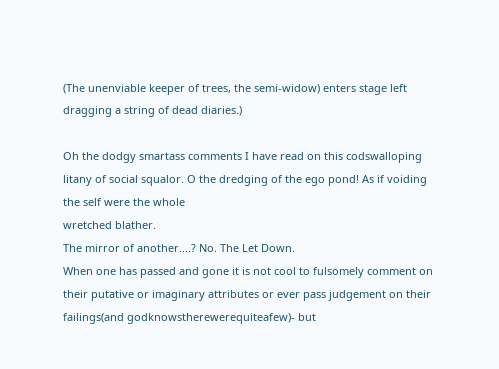(The unenviable keeper of trees, the semi-widow) enters stage left dragging a string of dead diaries.)

Oh the dodgy smartass comments I have read on this codswalloping litany of social squalor. O the dredging of the ego pond! As if voiding the self were the whole
wretched blather.
The mirror of another….? No. The Let Down.
When one has passed and gone it is not cool to fulsomely comment on their putative or imaginary attributes or ever pass judgement on their failings(and godknowstherewerequiteafew)- but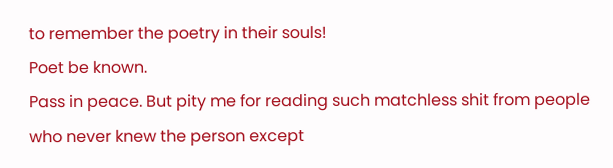to remember the poetry in their souls!
Poet be known.
Pass in peace. But pity me for reading such matchless shit from people who never knew the person except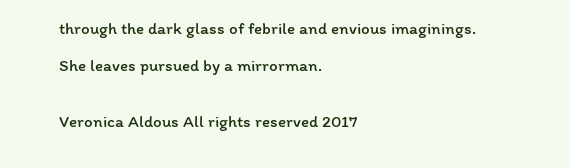through the dark glass of febrile and envious imaginings.

She leaves pursued by a mirrorman.


Veronica Aldous All rights reserved 2017